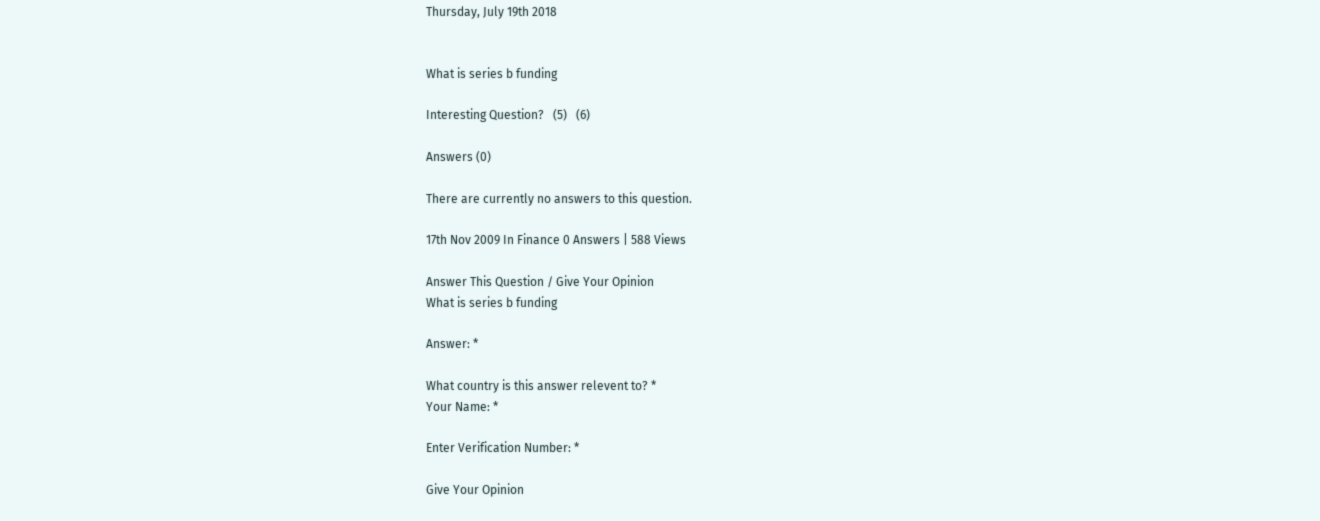Thursday, July 19th 2018


What is series b funding

Interesting Question?   (5)   (6)

Answers (0)

There are currently no answers to this question.

17th Nov 2009 In Finance 0 Answers | 588 Views

Answer This Question / Give Your Opinion
What is series b funding

Answer: *

What country is this answer relevent to? *
Your Name: *

Enter Verification Number: *

Give Your Opinion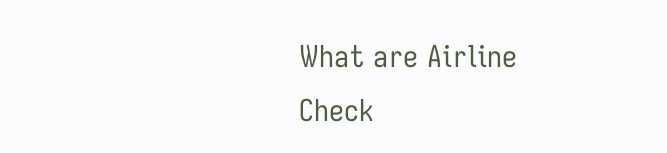What are Airline Check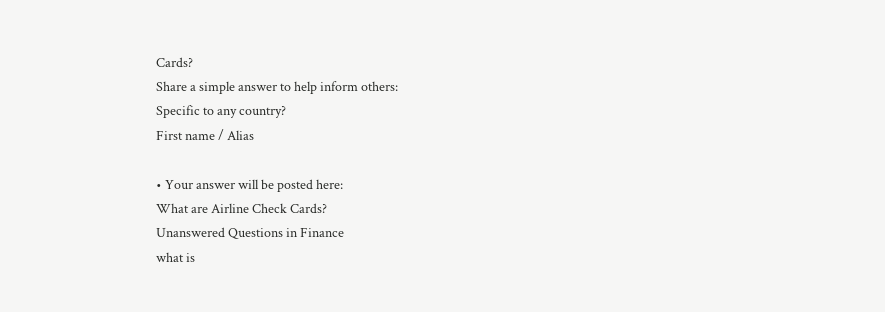Cards?
Share a simple answer to help inform others:
Specific to any country?
First name / Alias

• Your answer will be posted here:
What are Airline Check Cards?
Unanswered Questions in Finance
what is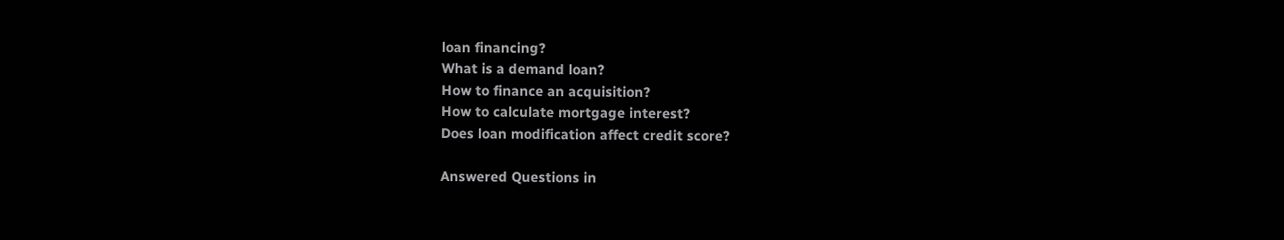loan financing?
What is a demand loan?
How to finance an acquisition?
How to calculate mortgage interest?
Does loan modification affect credit score?

Answered Questions in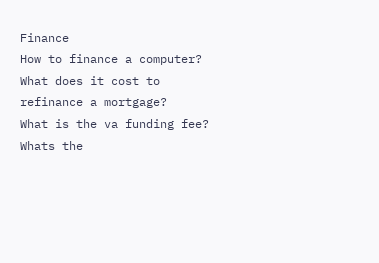Finance
How to finance a computer?
What does it cost to refinance a mortgage?
What is the va funding fee?
Whats the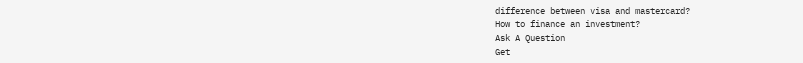difference between visa and mastercard?
How to finance an investment?
Ask A Question
Get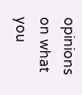opinions on what you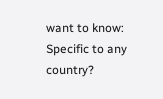want to know:
Specific to any country?